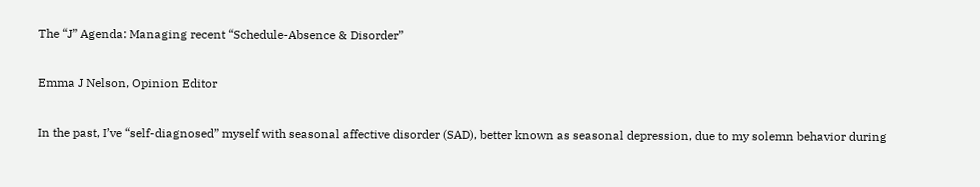The “J” Agenda: Managing recent “Schedule-Absence & Disorder”

Emma J Nelson, Opinion Editor

In the past, I’ve “self-diagnosed” myself with seasonal affective disorder (SAD), better known as seasonal depression, due to my solemn behavior during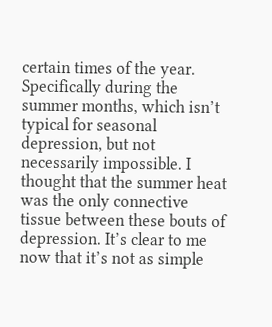certain times of the year. Specifically during the summer months, which isn’t typical for seasonal depression, but not necessarily impossible. I thought that the summer heat was the only connective tissue between these bouts of depression. It’s clear to me now that it’s not as simple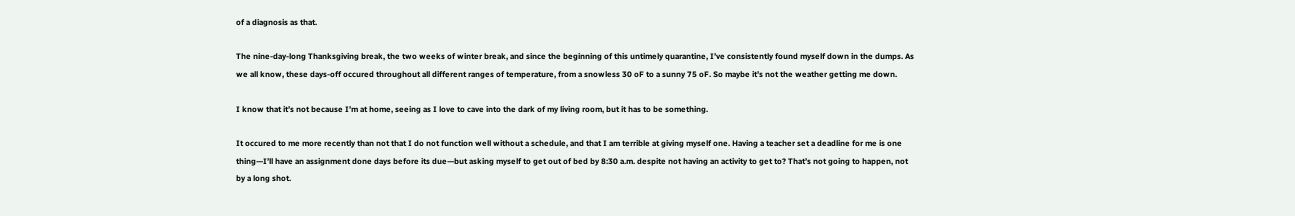of a diagnosis as that.

The nine-day-long Thanksgiving break, the two weeks of winter break, and since the beginning of this untimely quarantine, I’ve consistently found myself down in the dumps. As we all know, these days-off occured throughout all different ranges of temperature, from a snowless 30 oF to a sunny 75 oF. So maybe it’s not the weather getting me down.

I know that it’s not because I’m at home, seeing as I love to cave into the dark of my living room, but it has to be something.

It occured to me more recently than not that I do not function well without a schedule, and that I am terrible at giving myself one. Having a teacher set a deadline for me is one thing—I’ll have an assignment done days before its due—but asking myself to get out of bed by 8:30 a.m. despite not having an activity to get to? That’s not going to happen, not by a long shot.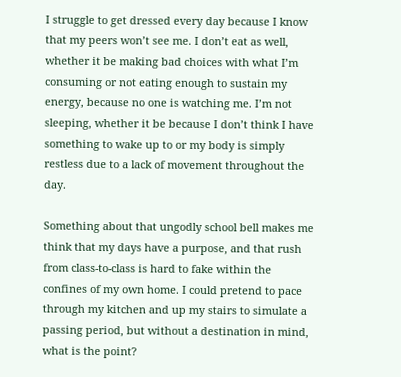I struggle to get dressed every day because I know that my peers won’t see me. I don’t eat as well, whether it be making bad choices with what I’m consuming or not eating enough to sustain my energy, because no one is watching me. I’m not sleeping, whether it be because I don’t think I have something to wake up to or my body is simply restless due to a lack of movement throughout the day.

Something about that ungodly school bell makes me think that my days have a purpose, and that rush from class-to-class is hard to fake within the confines of my own home. I could pretend to pace through my kitchen and up my stairs to simulate a passing period, but without a destination in mind, what is the point?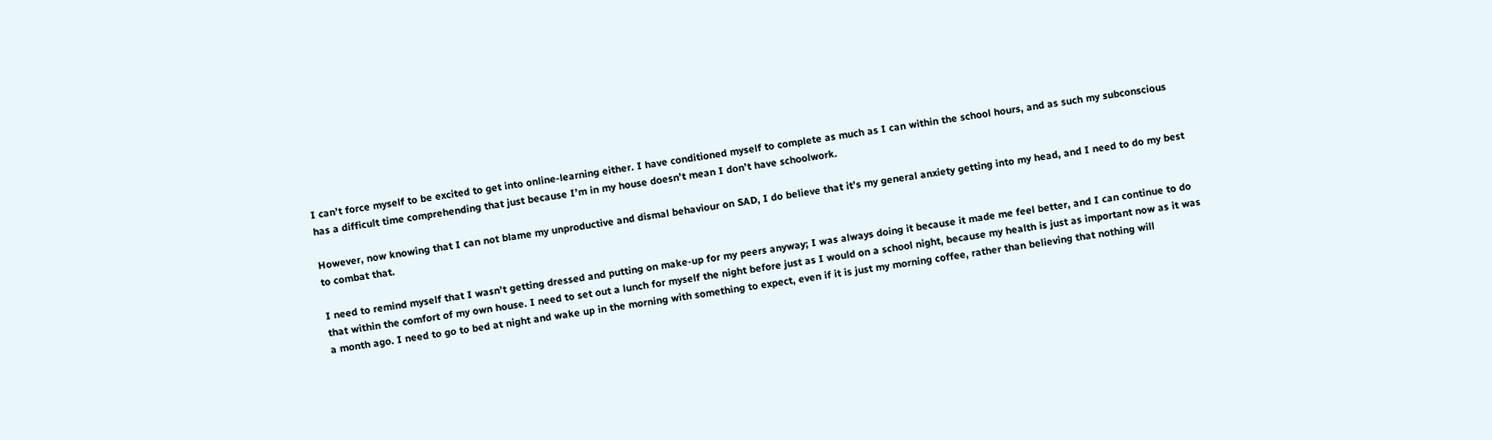I can’t force myself to be excited to get into online-learning either. I have conditioned myself to complete as much as I can within the school hours, and as such my subconscious has a difficult time comprehending that just because I’m in my house doesn’t mean I don’t have schoolwork.

However, now knowing that I can not blame my unproductive and dismal behaviour on SAD, I do believe that it’s my general anxiety getting into my head, and I need to do my best to combat that.

I need to remind myself that I wasn’t getting dressed and putting on make-up for my peers anyway; I was always doing it because it made me feel better, and I can continue to do that within the comfort of my own house. I need to set out a lunch for myself the night before just as I would on a school night, because my health is just as important now as it was a month ago. I need to go to bed at night and wake up in the morning with something to expect, even if it is just my morning coffee, rather than believing that nothing will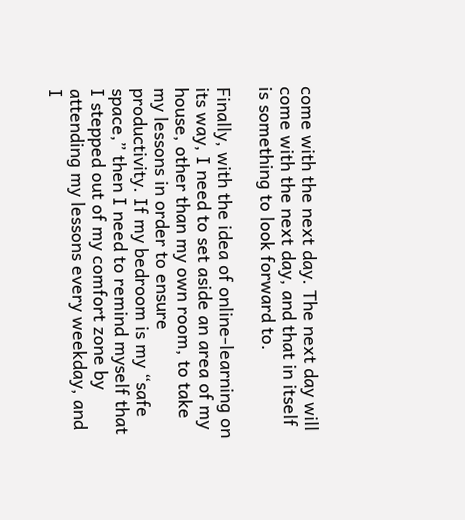come with the next day. The next day will come with the next day, and that in itself is something to look forward to.

Finally, with the idea of online-learning on its way, I need to set aside an area of my house, other than my own room, to take my lessons in order to ensure productivity. If my bedroom is my “safe space,” then I need to remind myself that I stepped out of my comfort zone by attending my lessons every weekday, and I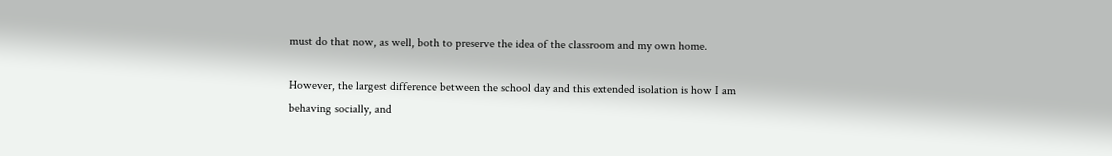must do that now, as well, both to preserve the idea of the classroom and my own home.

However, the largest difference between the school day and this extended isolation is how I am behaving socially, and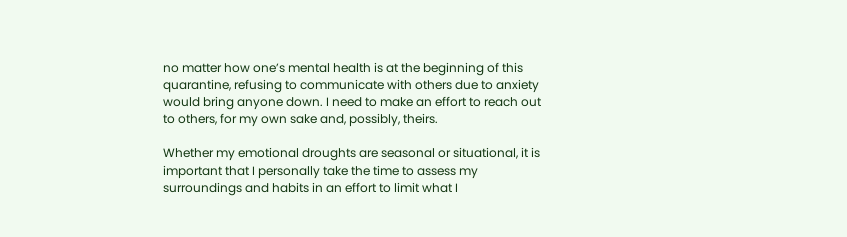no matter how one’s mental health is at the beginning of this quarantine, refusing to communicate with others due to anxiety would bring anyone down. I need to make an effort to reach out to others, for my own sake and, possibly, theirs.

Whether my emotional droughts are seasonal or situational, it is important that I personally take the time to assess my surroundings and habits in an effort to limit what I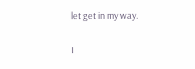let get in my way.

I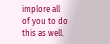implore all of you to do this as well.